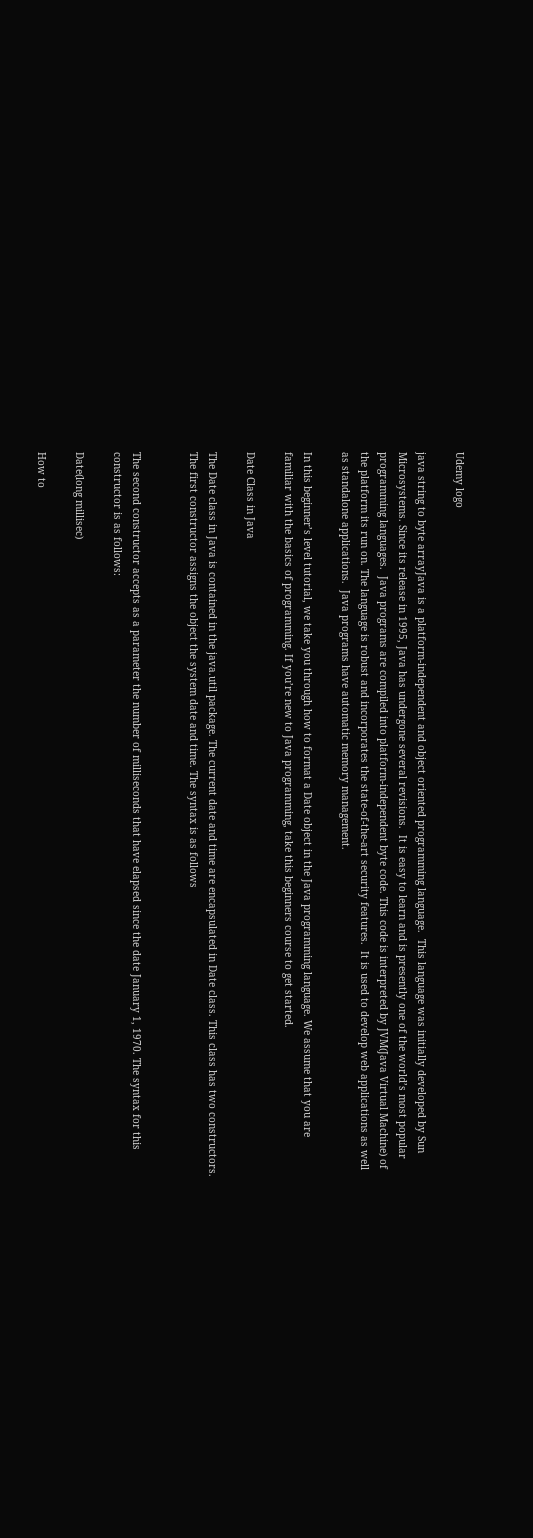Udemy logo

java string to byte arrayJava is a platform-independent and object oriented programming language.  This language was initially developed by Sun Microsystems. Since its release in 1995, Java has undergone several revisions.  It is easy to learn and is presently one of the world’s most popular programming languages.  Java programs are compiled into platform-independent byte code. This code is interpreted by JVM(Java Virtual Machine) of the platform its run on. The language is robust and incorporates the state-of-the-art security features.  It is used to develop web applications as well as standalone applications.  Java programs have automatic memory management.

In this beginner’s level tutorial, we take you through how to format a Date object in the Java programming language. We assume that you are familiar with the basics of programming. If you’re new to Java programming, take this beginners course to get started.

Date Class in Java

The Date class in Java is contained in the java.util package. The current date and time are encapsulated in Date class. This class has two constructors. The first constructor assigns the object the system date and time. The syntax is as follows


The second constructor accepts as a parameter the number of milliseconds that have elapsed since the date January 1, 1970. The syntax for this constructor is as follows:

Date(long millisec)

How to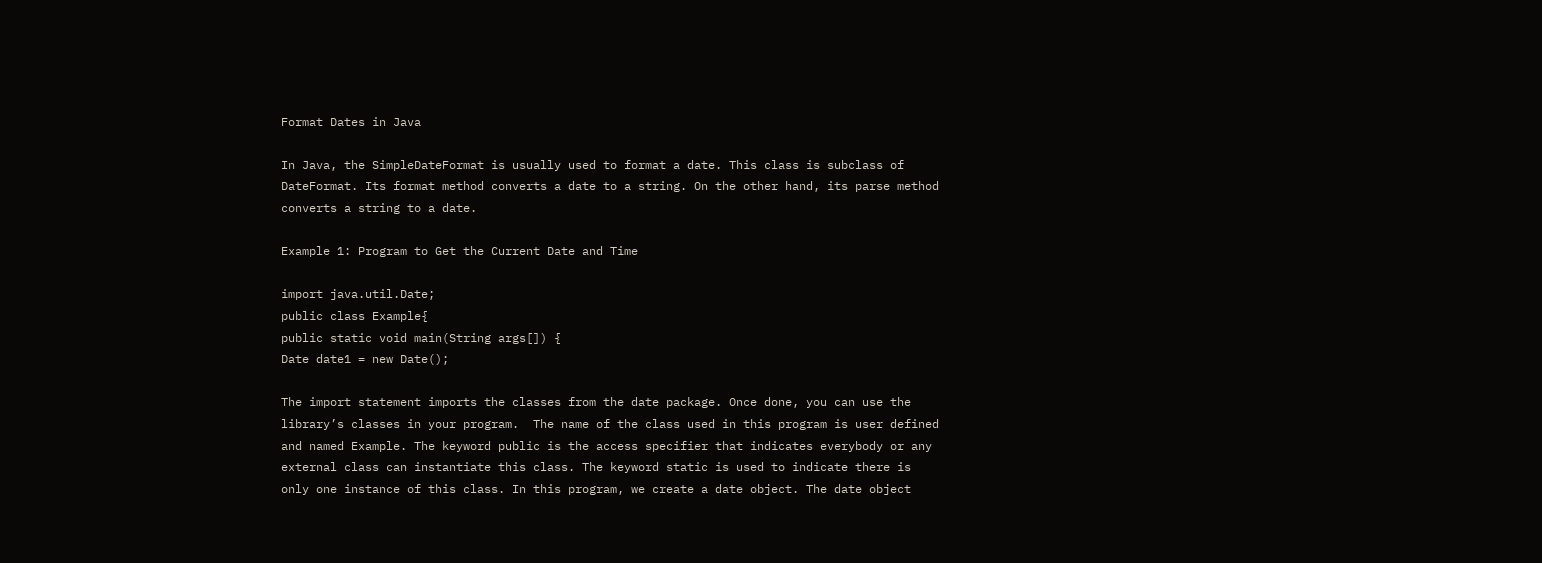Format Dates in Java

In Java, the SimpleDateFormat is usually used to format a date. This class is subclass of DateFormat. Its format method converts a date to a string. On the other hand, its parse method converts a string to a date.

Example 1: Program to Get the Current Date and Time

import java.util.Date;
public class Example{
public static void main(String args[]) {
Date date1 = new Date();

The import statement imports the classes from the date package. Once done, you can use the library’s classes in your program.  The name of the class used in this program is user defined and named Example. The keyword public is the access specifier that indicates everybody or any external class can instantiate this class. The keyword static is used to indicate there is only one instance of this class. In this program, we create a date object. The date object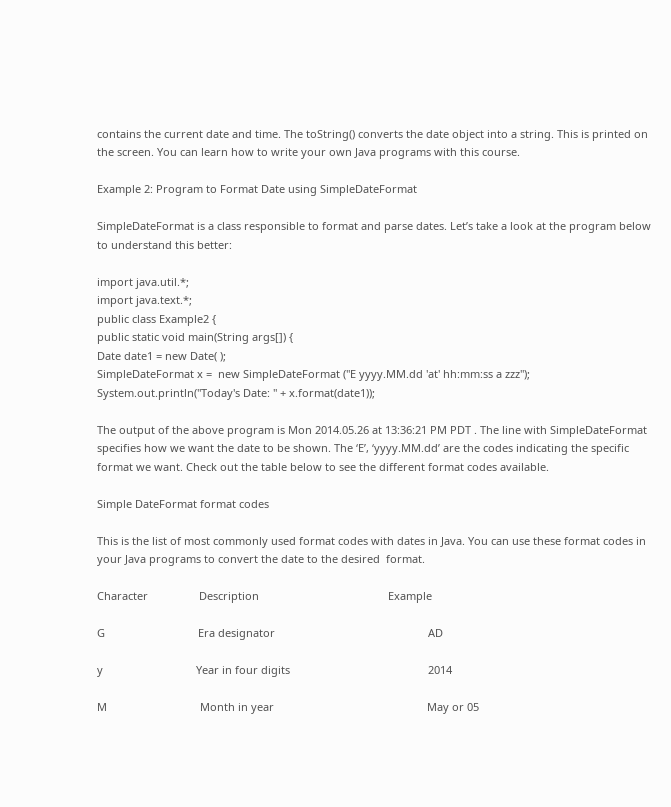contains the current date and time. The toString() converts the date object into a string. This is printed on the screen. You can learn how to write your own Java programs with this course.

Example 2: Program to Format Date using SimpleDateFormat

SimpleDateFormat is a class responsible to format and parse dates. Let’s take a look at the program below to understand this better:

import java.util.*;
import java.text.*;
public class Example2 {
public static void main(String args[]) {
Date date1 = new Date( );
SimpleDateFormat x =  new SimpleDateFormat ("E yyyy.MM.dd 'at' hh:mm:ss a zzz");
System.out.println("Today's Date: " + x.format(date1));

The output of the above program is Mon 2014.05.26 at 13:36:21 PM PDT . The line with SimpleDateFormat specifies how we want the date to be shown. The ‘E’, ‘yyyy.MM.dd’ are the codes indicating the specific format we want. Check out the table below to see the different format codes available.

Simple DateFormat format codes

This is the list of most commonly used format codes with dates in Java. You can use these format codes in your Java programs to convert the date to the desired  format.

Character                 Description                                           Example

G                               Era designator                                                   AD

y                               Year in four digits                                              2014

M                               Month in year                                                   May or 05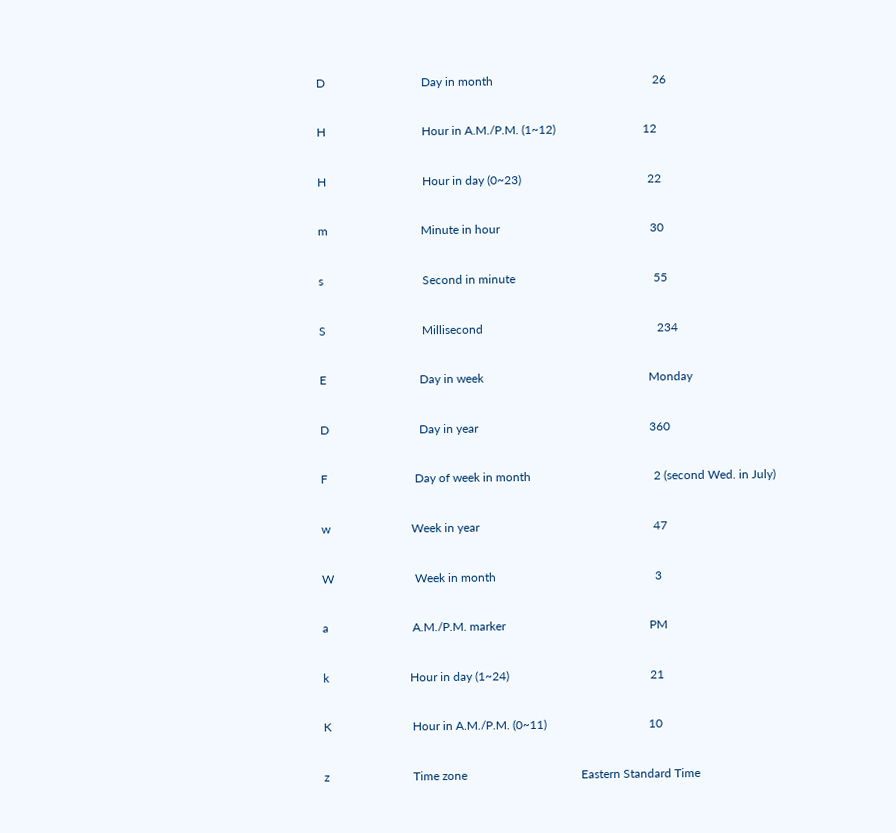D                                Day in month                                                     26

H                                Hour in A.M./P.M. (1~12)                             12

H                                Hour in day (0~23)                                          22

m                               Minute in hour                                                  30

s                                 Second in minute                                              55

S                                Millisecond                                                          234

E                               Day in week                                                       Monday

D                              Day in year                                                         360

F                             Day of week in month                                         2 (second Wed. in July)

w                           Week in year                                                          47

W                           Week in month                                                     3

a                            A.M./P.M. marker                                                PM

k                           Hour in day (1~24)                                               21

K                           Hour in A.M./P.M. (0~11)                                  10

z                            Time zone                                      Eastern Standard Time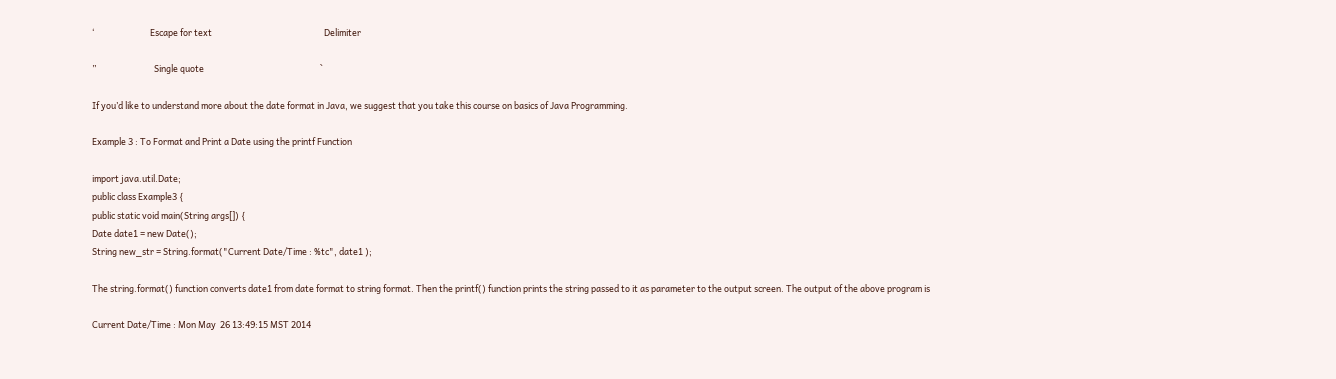‘                            Escape for text                                                        Delimiter

”                             Single quote                                                          `

If you’d like to understand more about the date format in Java, we suggest that you take this course on basics of Java Programming.

Example 3 : To Format and Print a Date using the printf Function

import java.util.Date;
public class Example3 {
public static void main(String args[]) {
Date date1 = new Date();
String new_str = String.format("Current Date/Time : %tc", date1 );

The string.format() function converts date1 from date format to string format. Then the printf() function prints the string passed to it as parameter to the output screen. The output of the above program is

Current Date/Time : Mon May  26 13:49:15 MST 2014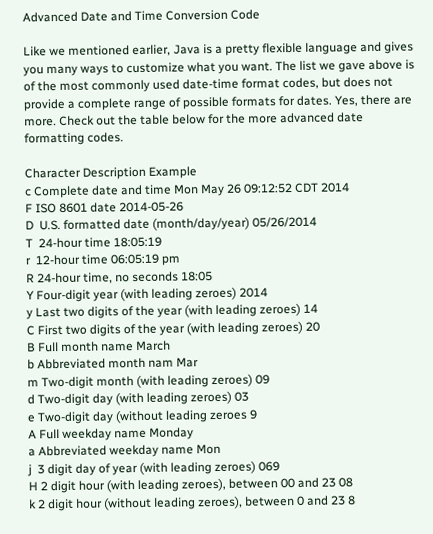Advanced Date and Time Conversion Code

Like we mentioned earlier, Java is a pretty flexible language and gives you many ways to customize what you want. The list we gave above is of the most commonly used date-time format codes, but does not provide a complete range of possible formats for dates. Yes, there are more. Check out the table below for the more advanced date formatting codes.

Character Description Example
c Complete date and time Mon May 26 09:12:52 CDT 2014
F ISO 8601 date 2014-05-26
D  U.S. formatted date (month/day/year) 05/26/2014
T  24-hour time 18:05:19
r  12-hour time 06:05:19 pm
R 24-hour time, no seconds 18:05
Y Four-digit year (with leading zeroes) 2014
y Last two digits of the year (with leading zeroes) 14
C First two digits of the year (with leading zeroes) 20
B Full month name March
b Abbreviated month nam Mar
m Two-digit month (with leading zeroes) 09
d Two-digit day (with leading zeroes) 03
e Two-digit day (without leading zeroes 9
A Full weekday name Monday
a Abbreviated weekday name Mon
j  3 digit day of year (with leading zeroes) 069
H 2 digit hour (with leading zeroes), between 00 and 23 08
k 2 digit hour (without leading zeroes), between 0 and 23 8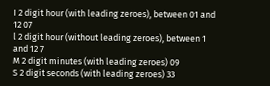I 2 digit hour (with leading zeroes), between 01 and 12 07
l 2 digit hour (without leading zeroes), between 1 and 12 7
M 2 digit minutes (with leading zeroes) 09
S 2 digit seconds (with leading zeroes) 33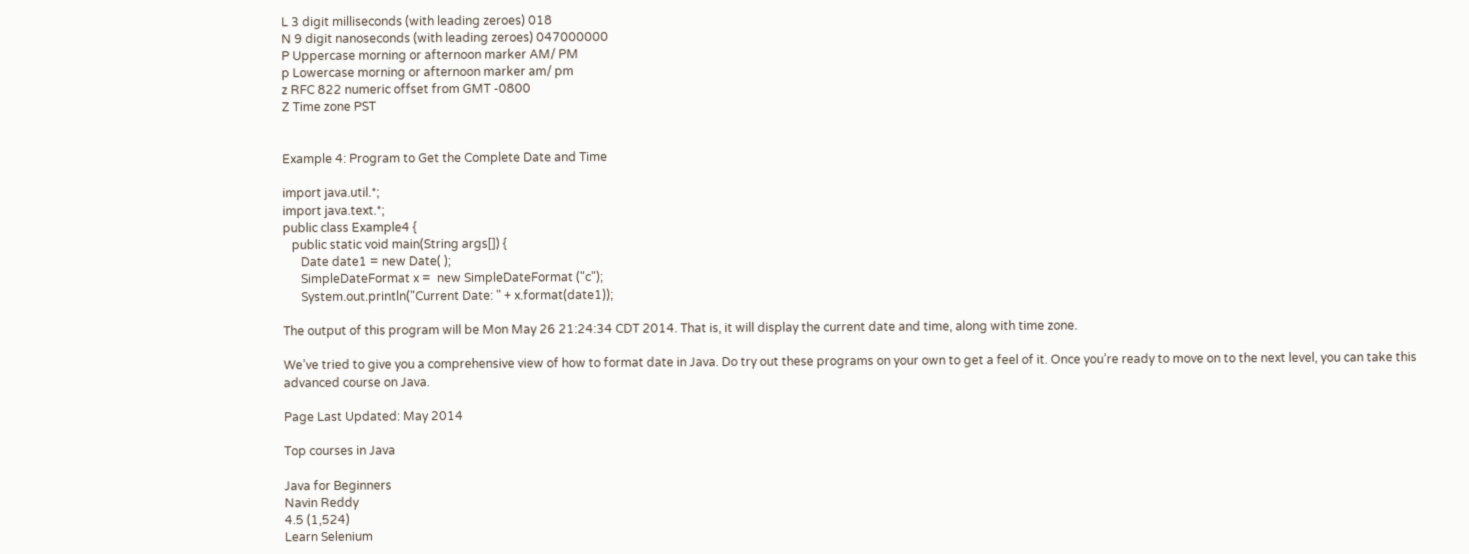L 3 digit milliseconds (with leading zeroes) 018
N 9 digit nanoseconds (with leading zeroes) 047000000
P Uppercase morning or afternoon marker AM/ PM
p Lowercase morning or afternoon marker am/ pm
z RFC 822 numeric offset from GMT -0800
Z Time zone PST


Example 4: Program to Get the Complete Date and Time

import java.util.*;
import java.text.*;
public class Example4 {
   public static void main(String args[]) {
      Date date1 = new Date( );
      SimpleDateFormat x =  new SimpleDateFormat ("c");
      System.out.println("Current Date: " + x.format(date1));

The output of this program will be Mon May 26 21:24:34 CDT 2014. That is, it will display the current date and time, along with time zone.

We’ve tried to give you a comprehensive view of how to format date in Java. Do try out these programs on your own to get a feel of it. Once you’re ready to move on to the next level, you can take this advanced course on Java.

Page Last Updated: May 2014

Top courses in Java

Java for Beginners
Navin Reddy
4.5 (1,524)
Learn Selenium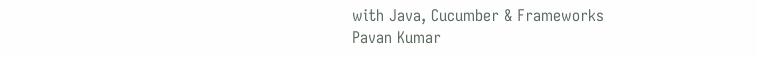with Java, Cucumber & Frameworks
Pavan Kumar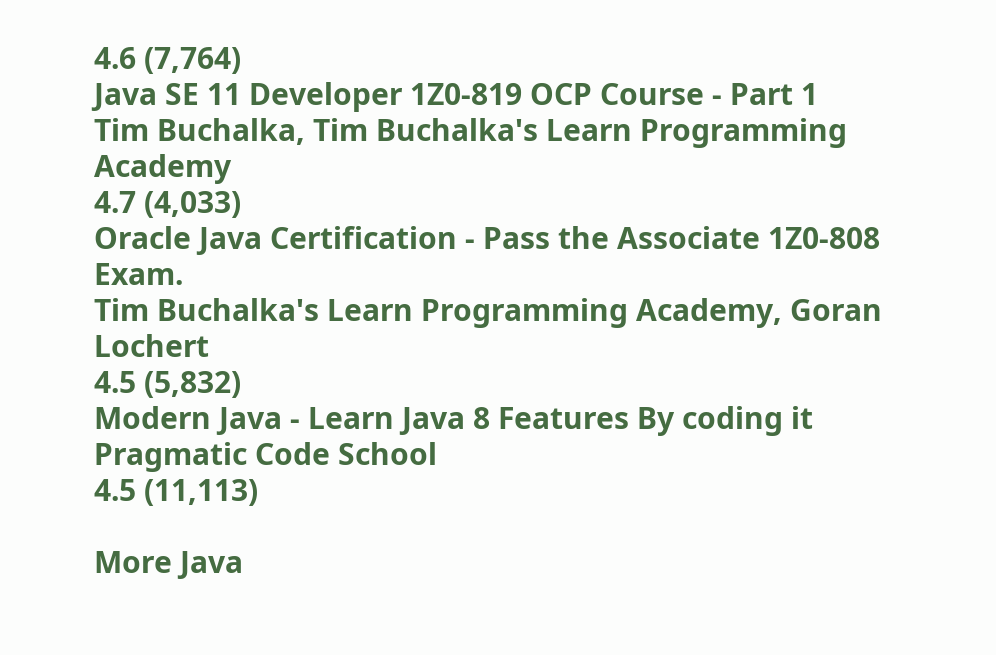4.6 (7,764)
Java SE 11 Developer 1Z0-819 OCP Course - Part 1
Tim Buchalka, Tim Buchalka's Learn Programming Academy
4.7 (4,033)
Oracle Java Certification - Pass the Associate 1Z0-808 Exam.
Tim Buchalka's Learn Programming Academy, Goran Lochert
4.5 (5,832)
Modern Java - Learn Java 8 Features By coding it
Pragmatic Code School
4.5 (11,113)

More Java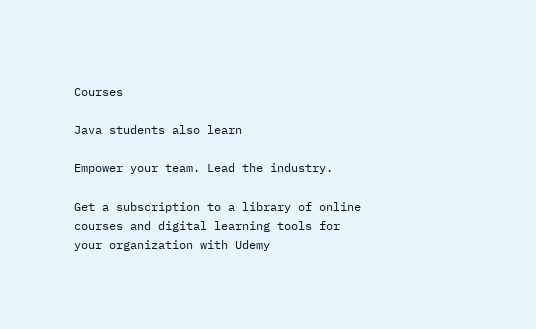Courses

Java students also learn

Empower your team. Lead the industry.

Get a subscription to a library of online courses and digital learning tools for your organization with Udemy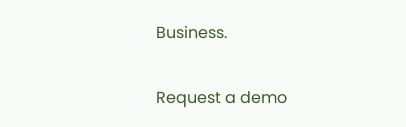Business.

Request a demo